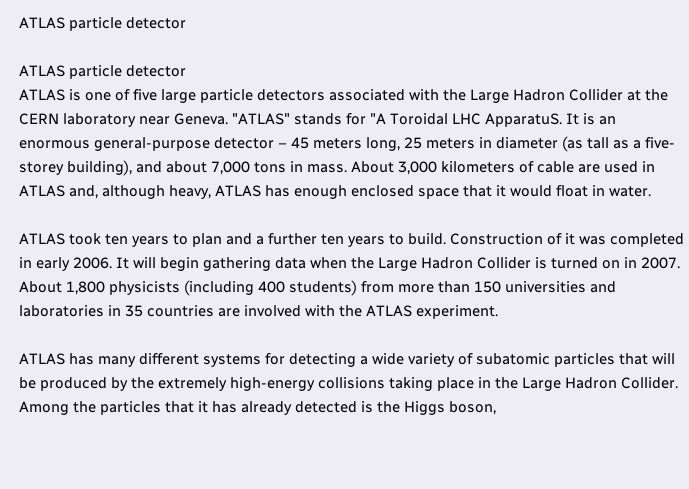ATLAS particle detector

ATLAS particle detector
ATLAS is one of five large particle detectors associated with the Large Hadron Collider at the CERN laboratory near Geneva. "ATLAS" stands for "A Toroidal LHC ApparatuS. It is an enormous general-purpose detector – 45 meters long, 25 meters in diameter (as tall as a five-storey building), and about 7,000 tons in mass. About 3,000 kilometers of cable are used in ATLAS and, although heavy, ATLAS has enough enclosed space that it would float in water.

ATLAS took ten years to plan and a further ten years to build. Construction of it was completed in early 2006. It will begin gathering data when the Large Hadron Collider is turned on in 2007. About 1,800 physicists (including 400 students) from more than 150 universities and laboratories in 35 countries are involved with the ATLAS experiment.

ATLAS has many different systems for detecting a wide variety of subatomic particles that will be produced by the extremely high-energy collisions taking place in the Large Hadron Collider. Among the particles that it has already detected is the Higgs boson,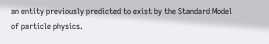an entity previously predicted to exist by the Standard Model of particle physics.